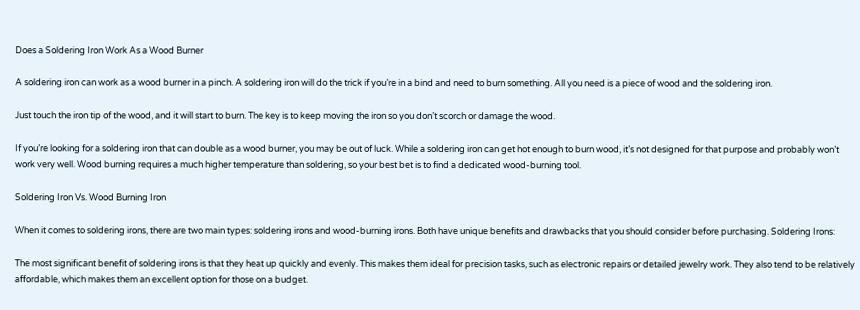Does a Soldering Iron Work As a Wood Burner

A soldering iron can work as a wood burner in a pinch. A soldering iron will do the trick if you’re in a bind and need to burn something. All you need is a piece of wood and the soldering iron.

Just touch the iron tip of the wood, and it will start to burn. The key is to keep moving the iron so you don’t scorch or damage the wood.

If you’re looking for a soldering iron that can double as a wood burner, you may be out of luck. While a soldering iron can get hot enough to burn wood, it’s not designed for that purpose and probably won’t work very well. Wood burning requires a much higher temperature than soldering, so your best bet is to find a dedicated wood-burning tool.

Soldering Iron Vs. Wood Burning Iron

When it comes to soldering irons, there are two main types: soldering irons and wood-burning irons. Both have unique benefits and drawbacks that you should consider before purchasing. Soldering Irons:

The most significant benefit of soldering irons is that they heat up quickly and evenly. This makes them ideal for precision tasks, such as electronic repairs or detailed jewelry work. They also tend to be relatively affordable, which makes them an excellent option for those on a budget.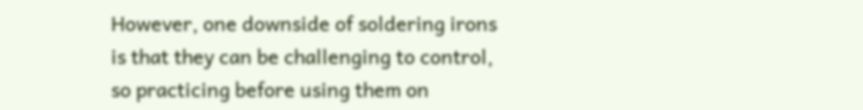However, one downside of soldering irons is that they can be challenging to control, so practicing before using them on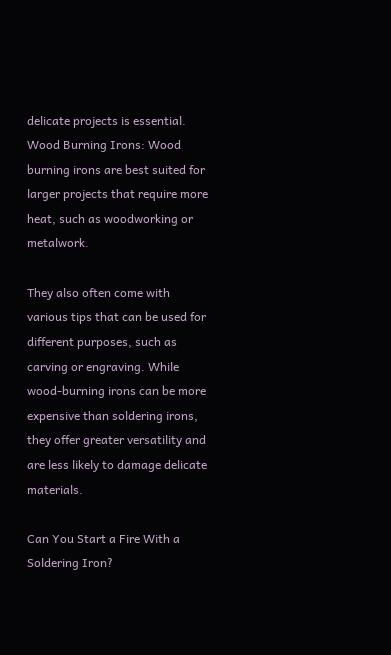delicate projects is essential. Wood Burning Irons: Wood burning irons are best suited for larger projects that require more heat, such as woodworking or metalwork.

They also often come with various tips that can be used for different purposes, such as carving or engraving. While wood-burning irons can be more expensive than soldering irons, they offer greater versatility and are less likely to damage delicate materials.

Can You Start a Fire With a Soldering Iron?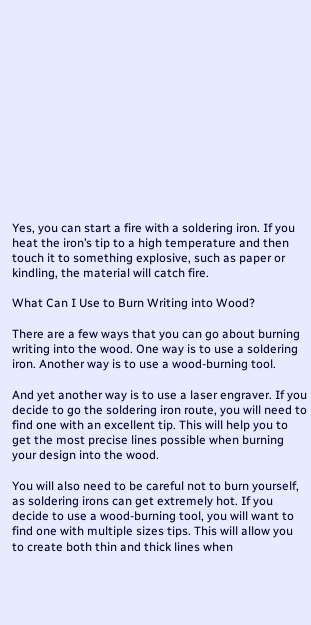Yes, you can start a fire with a soldering iron. If you heat the iron’s tip to a high temperature and then touch it to something explosive, such as paper or kindling, the material will catch fire.

What Can I Use to Burn Writing into Wood?

There are a few ways that you can go about burning writing into the wood. One way is to use a soldering iron. Another way is to use a wood-burning tool.

And yet another way is to use a laser engraver. If you decide to go the soldering iron route, you will need to find one with an excellent tip. This will help you to get the most precise lines possible when burning your design into the wood.

You will also need to be careful not to burn yourself, as soldering irons can get extremely hot. If you decide to use a wood-burning tool, you will want to find one with multiple sizes tips. This will allow you to create both thin and thick lines when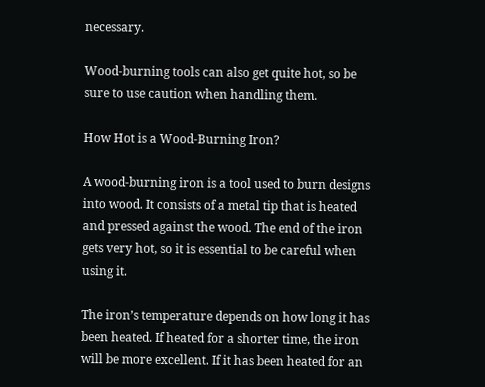necessary.

Wood-burning tools can also get quite hot, so be sure to use caution when handling them.

How Hot is a Wood-Burning Iron?

A wood-burning iron is a tool used to burn designs into wood. It consists of a metal tip that is heated and pressed against the wood. The end of the iron gets very hot, so it is essential to be careful when using it.

The iron’s temperature depends on how long it has been heated. If heated for a shorter time, the iron will be more excellent. If it has been heated for an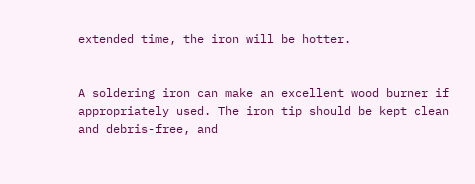extended time, the iron will be hotter.


A soldering iron can make an excellent wood burner if appropriately used. The iron tip should be kept clean and debris-free, and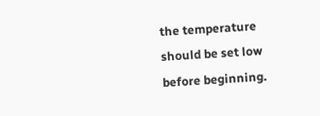the temperature should be set low before beginning.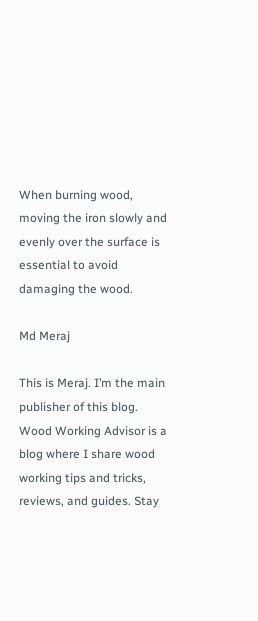When burning wood, moving the iron slowly and evenly over the surface is essential to avoid damaging the wood.

Md Meraj

This is Meraj. I’m the main publisher of this blog. Wood Working Advisor is a blog where I share wood working tips and tricks, reviews, and guides. Stay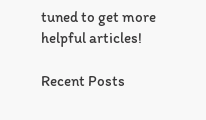tuned to get more helpful articles!

Recent Posts